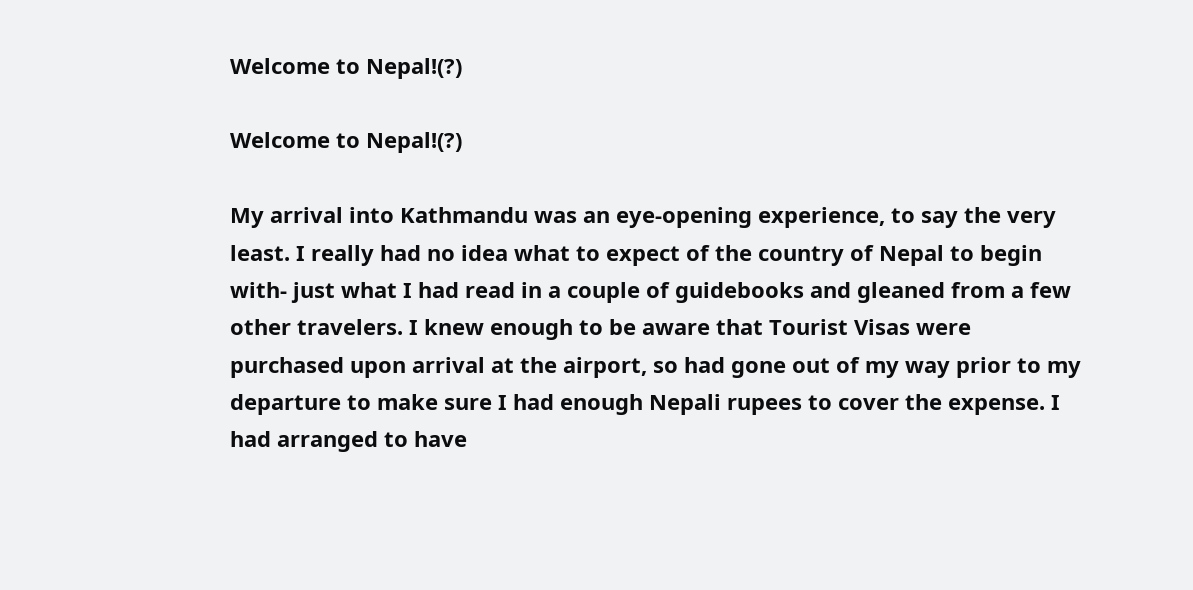Welcome to Nepal!(?)

Welcome to Nepal!(?)

My arrival into Kathmandu was an eye-opening experience, to say the very least. I really had no idea what to expect of the country of Nepal to begin with- just what I had read in a couple of guidebooks and gleaned from a few other travelers. I knew enough to be aware that Tourist Visas were purchased upon arrival at the airport, so had gone out of my way prior to my departure to make sure I had enough Nepali rupees to cover the expense. I had arranged to have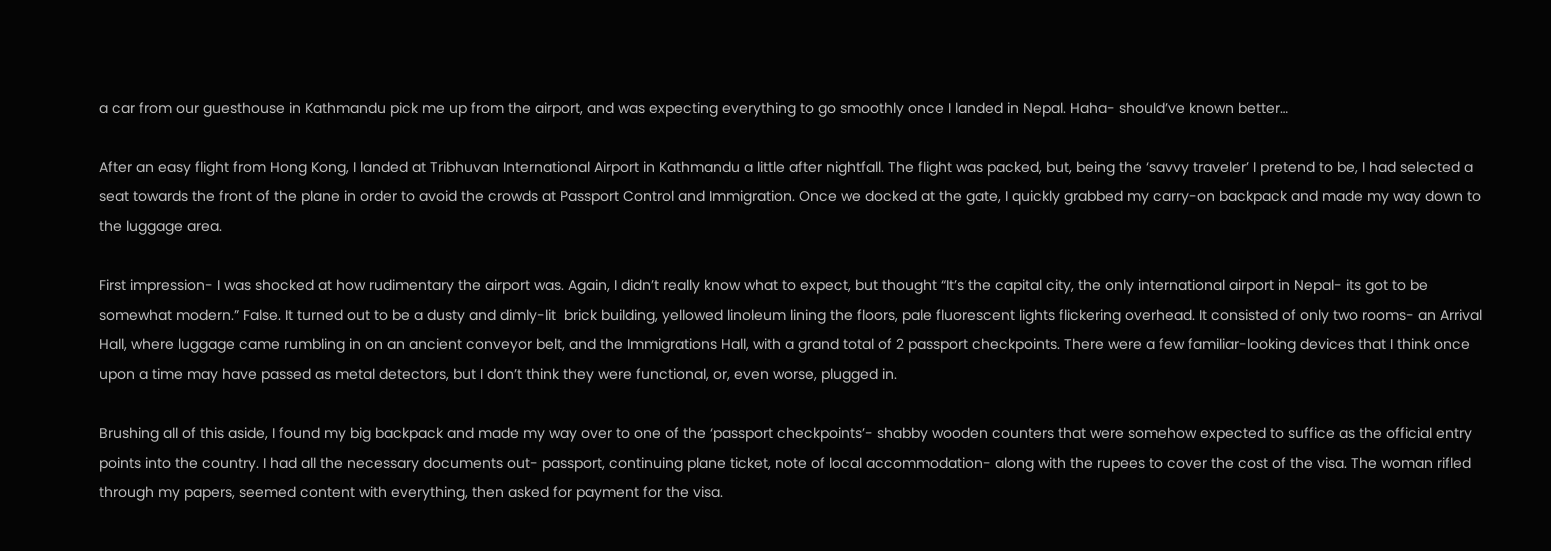a car from our guesthouse in Kathmandu pick me up from the airport, and was expecting everything to go smoothly once I landed in Nepal. Haha- should’ve known better…

After an easy flight from Hong Kong, I landed at Tribhuvan International Airport in Kathmandu a little after nightfall. The flight was packed, but, being the ‘savvy traveler’ I pretend to be, I had selected a seat towards the front of the plane in order to avoid the crowds at Passport Control and Immigration. Once we docked at the gate, I quickly grabbed my carry-on backpack and made my way down to the luggage area.

First impression- I was shocked at how rudimentary the airport was. Again, I didn’t really know what to expect, but thought “It’s the capital city, the only international airport in Nepal- its got to be somewhat modern.” False. It turned out to be a dusty and dimly-lit  brick building, yellowed linoleum lining the floors, pale fluorescent lights flickering overhead. It consisted of only two rooms- an Arrival Hall, where luggage came rumbling in on an ancient conveyor belt, and the Immigrations Hall, with a grand total of 2 passport checkpoints. There were a few familiar-looking devices that I think once upon a time may have passed as metal detectors, but I don’t think they were functional, or, even worse, plugged in.

Brushing all of this aside, I found my big backpack and made my way over to one of the ‘passport checkpoints’- shabby wooden counters that were somehow expected to suffice as the official entry points into the country. I had all the necessary documents out- passport, continuing plane ticket, note of local accommodation- along with the rupees to cover the cost of the visa. The woman rifled through my papers, seemed content with everything, then asked for payment for the visa.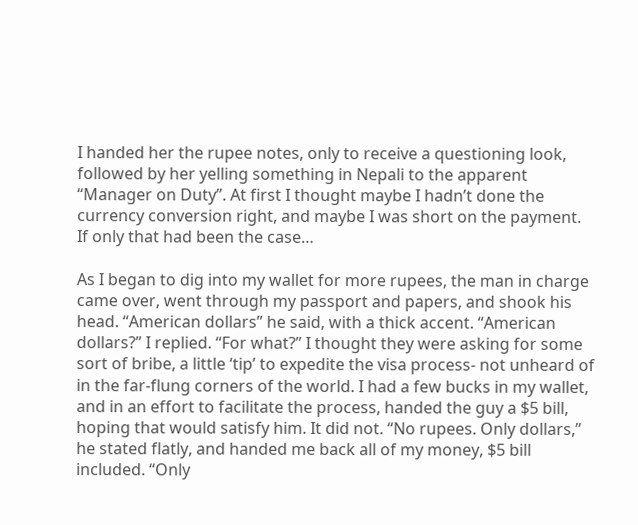I handed her the rupee notes, only to receive a questioning look, followed by her yelling something in Nepali to the apparent “Manager on Duty”. At first I thought maybe I hadn’t done the currency conversion right, and maybe I was short on the payment. If only that had been the case…

As I began to dig into my wallet for more rupees, the man in charge came over, went through my passport and papers, and shook his head. “American dollars” he said, with a thick accent. “American dollars?” I replied. “For what?” I thought they were asking for some sort of bribe, a little ‘tip’ to expedite the visa process- not unheard of in the far-flung corners of the world. I had a few bucks in my wallet, and in an effort to facilitate the process, handed the guy a $5 bill, hoping that would satisfy him. It did not. “No rupees. Only dollars,” he stated flatly, and handed me back all of my money, $5 bill included. “Only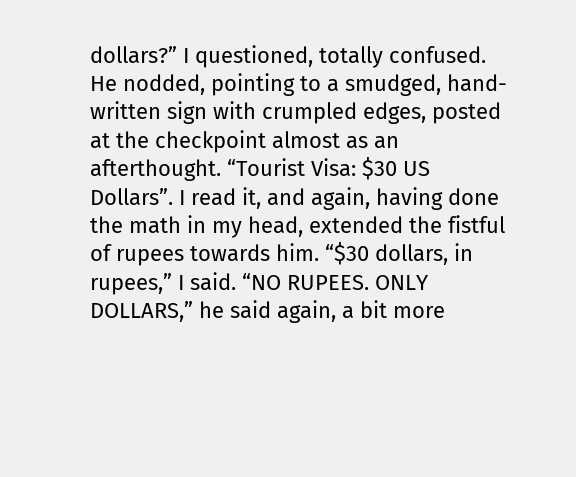dollars?” I questioned, totally confused. He nodded, pointing to a smudged, hand-written sign with crumpled edges, posted at the checkpoint almost as an afterthought. “Tourist Visa: $30 US Dollars”. I read it, and again, having done the math in my head, extended the fistful of rupees towards him. “$30 dollars, in rupees,” I said. “NO RUPEES. ONLY DOLLARS,” he said again, a bit more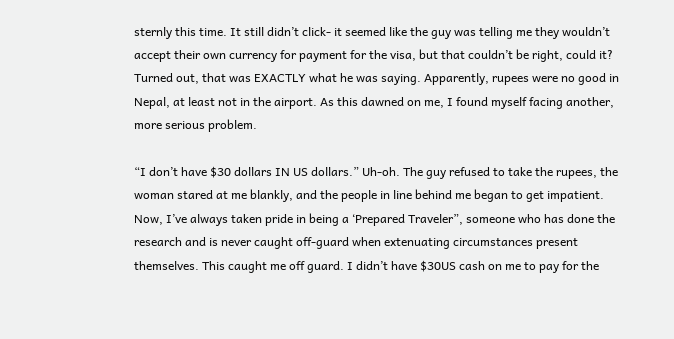sternly this time. It still didn’t click- it seemed like the guy was telling me they wouldn’t accept their own currency for payment for the visa, but that couldn’t be right, could it? Turned out, that was EXACTLY what he was saying. Apparently, rupees were no good in Nepal, at least not in the airport. As this dawned on me, I found myself facing another, more serious problem.

“I don’t have $30 dollars IN US dollars.” Uh-oh. The guy refused to take the rupees, the woman stared at me blankly, and the people in line behind me began to get impatient. Now, I’ve always taken pride in being a ‘Prepared Traveler”, someone who has done the research and is never caught off-guard when extenuating circumstances present themselves. This caught me off guard. I didn’t have $30US cash on me to pay for the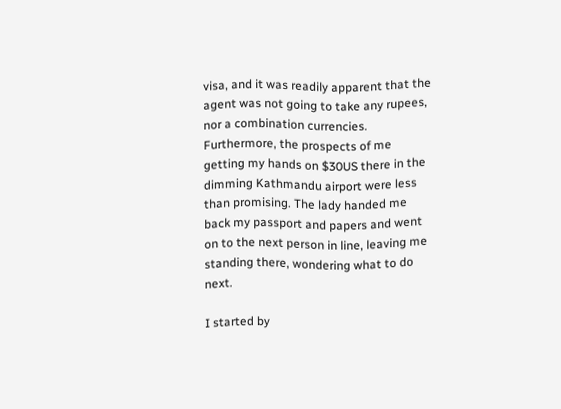visa, and it was readily apparent that the agent was not going to take any rupees, nor a combination currencies. Furthermore, the prospects of me getting my hands on $30US there in the dimming Kathmandu airport were less than promising. The lady handed me back my passport and papers and went on to the next person in line, leaving me standing there, wondering what to do next.

I started by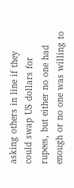asking others in line if they could swap US dollars for rupees, but either no one had enough or no one was willing to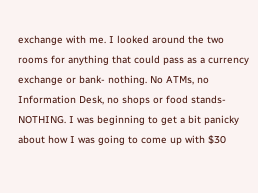exchange with me. I looked around the two rooms for anything that could pass as a currency exchange or bank- nothing. No ATMs, no Information Desk, no shops or food stands- NOTHING. I was beginning to get a bit panicky about how I was going to come up with $30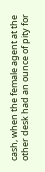cash, when the female agent at the other desk had an ounce of pity for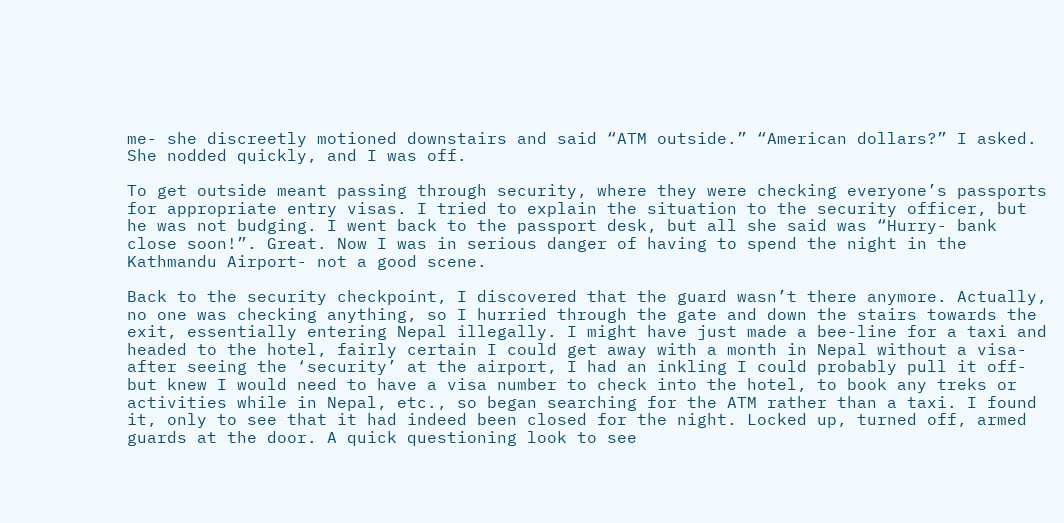me- she discreetly motioned downstairs and said “ATM outside.” “American dollars?” I asked. She nodded quickly, and I was off.

To get outside meant passing through security, where they were checking everyone’s passports for appropriate entry visas. I tried to explain the situation to the security officer, but he was not budging. I went back to the passport desk, but all she said was “Hurry- bank close soon!”. Great. Now I was in serious danger of having to spend the night in the Kathmandu Airport- not a good scene.

Back to the security checkpoint, I discovered that the guard wasn’t there anymore. Actually, no one was checking anything, so I hurried through the gate and down the stairs towards the exit, essentially entering Nepal illegally. I might have just made a bee-line for a taxi and headed to the hotel, fairly certain I could get away with a month in Nepal without a visa- after seeing the ‘security’ at the airport, I had an inkling I could probably pull it off- but knew I would need to have a visa number to check into the hotel, to book any treks or activities while in Nepal, etc., so began searching for the ATM rather than a taxi. I found it, only to see that it had indeed been closed for the night. Locked up, turned off, armed guards at the door. A quick questioning look to see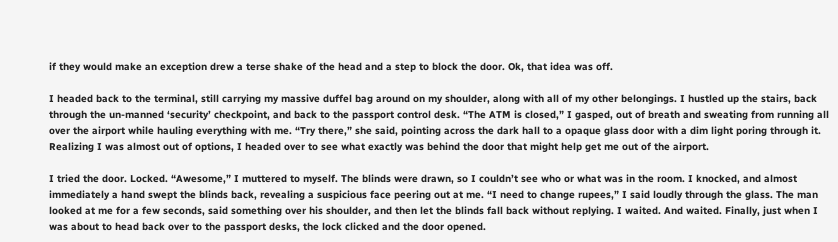if they would make an exception drew a terse shake of the head and a step to block the door. Ok, that idea was off.

I headed back to the terminal, still carrying my massive duffel bag around on my shoulder, along with all of my other belongings. I hustled up the stairs, back through the un-manned ‘security’ checkpoint, and back to the passport control desk. “The ATM is closed,” I gasped, out of breath and sweating from running all over the airport while hauling everything with me. “Try there,” she said, pointing across the dark hall to a opaque glass door with a dim light poring through it. Realizing I was almost out of options, I headed over to see what exactly was behind the door that might help get me out of the airport.

I tried the door. Locked. “Awesome,” I muttered to myself. The blinds were drawn, so I couldn’t see who or what was in the room. I knocked, and almost immediately a hand swept the blinds back, revealing a suspicious face peering out at me. “I need to change rupees,” I said loudly through the glass. The man looked at me for a few seconds, said something over his shoulder, and then let the blinds fall back without replying. I waited. And waited. Finally, just when I was about to head back over to the passport desks, the lock clicked and the door opened.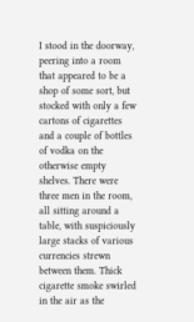I stood in the doorway, peering into a room that appeared to be a shop of some sort, but  stocked with only a few cartons of cigarettes and a couple of bottles of vodka on the otherwise empty shelves. There were three men in the room, all sitting around a table, with suspiciously large stacks of various currencies strewn between them. Thick cigarette smoke swirled in the air as the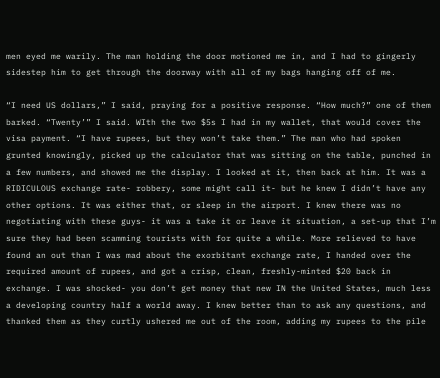men eyed me warily. The man holding the door motioned me in, and I had to gingerly sidestep him to get through the doorway with all of my bags hanging off of me.

“I need US dollars,” I said, praying for a positive response. “How much?” one of them barked. “Twenty’” I said. WIth the two $5s I had in my wallet, that would cover the visa payment. “I have rupees, but they won’t take them.” The man who had spoken grunted knowingly, picked up the calculator that was sitting on the table, punched in a few numbers, and showed me the display. I looked at it, then back at him. It was a RIDICULOUS exchange rate- robbery, some might call it- but he knew I didn’t have any other options. It was either that, or sleep in the airport. I knew there was no negotiating with these guys- it was a take it or leave it situation, a set-up that I’m sure they had been scamming tourists with for quite a while. More relieved to have found an out than I was mad about the exorbitant exchange rate, I handed over the required amount of rupees, and got a crisp, clean, freshly-minted $20 back in exchange. I was shocked- you don’t get money that new IN the United States, much less a developing country half a world away. I knew better than to ask any questions, and thanked them as they curtly ushered me out of the room, adding my rupees to the pile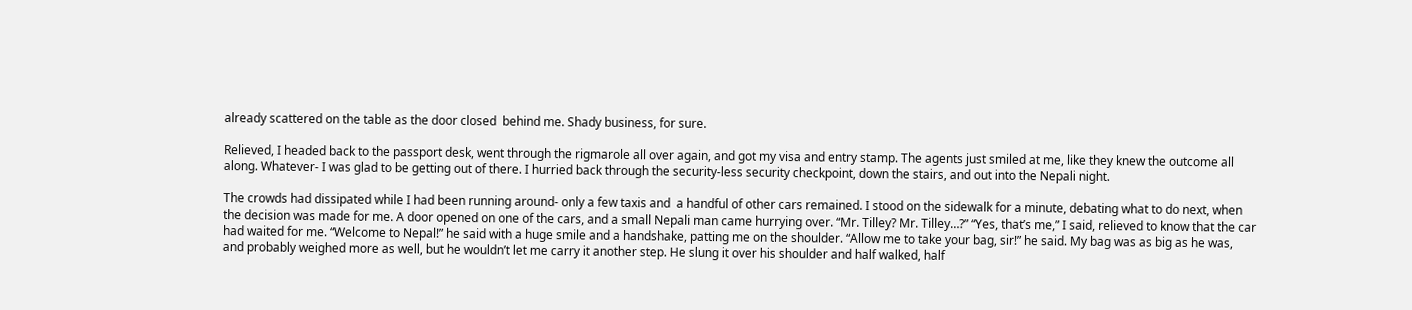already scattered on the table as the door closed  behind me. Shady business, for sure.

Relieved, I headed back to the passport desk, went through the rigmarole all over again, and got my visa and entry stamp. The agents just smiled at me, like they knew the outcome all along. Whatever- I was glad to be getting out of there. I hurried back through the security-less security checkpoint, down the stairs, and out into the Nepali night.

The crowds had dissipated while I had been running around- only a few taxis and  a handful of other cars remained. I stood on the sidewalk for a minute, debating what to do next, when the decision was made for me. A door opened on one of the cars, and a small Nepali man came hurrying over. “Mr. Tilley? Mr. Tilley…?” “Yes, that’s me,” I said, relieved to know that the car had waited for me. “Welcome to Nepal!” he said with a huge smile and a handshake, patting me on the shoulder. “Allow me to take your bag, sir!” he said. My bag was as big as he was, and probably weighed more as well, but he wouldn’t let me carry it another step. He slung it over his shoulder and half walked, half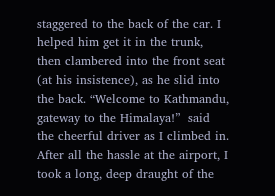staggered to the back of the car. I helped him get it in the trunk, then clambered into the front seat (at his insistence), as he slid into the back. “Welcome to Kathmandu, gateway to the Himalaya!”  said the cheerful driver as I climbed in. After all the hassle at the airport, I took a long, deep draught of the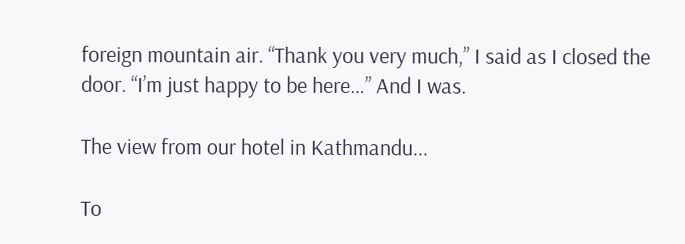foreign mountain air. “Thank you very much,” I said as I closed the door. “I’m just happy to be here…” And I was.

The view from our hotel in Kathmandu...

To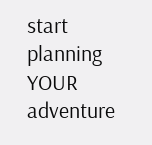start planning YOUR adventure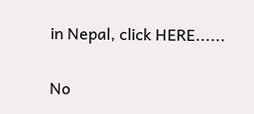in Nepal, click HERE......

No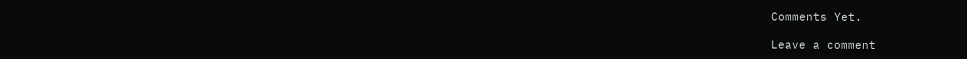Comments Yet.

Leave a comment